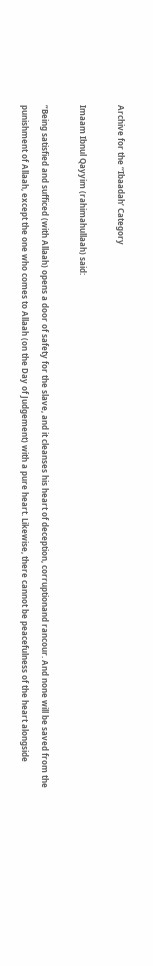Archive for the ‘‘Ibaadah’ Category

Imaam Ibnul Qayyim (rahimahullaah) said:

“Being satisfied and sufficed (with Allaah) opens a door of safety for the slave, and it cleanses his heart of deception, corruptionand rancour. And none will be saved from the punishment of Allaah, except the one who comes to Allaah (on the Day of Judgement) with a pure heart. Likewise, there cannot be peacefulness of the heart alongside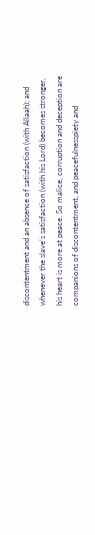discontentment and an absence of satisfaction (with Allaah); and whenever the slave’s satisfaction (with his Lord) becomes stronger, his heart is more at peace. So malice, corruption and deception are companions of discontentment, and peacefulnesspiety and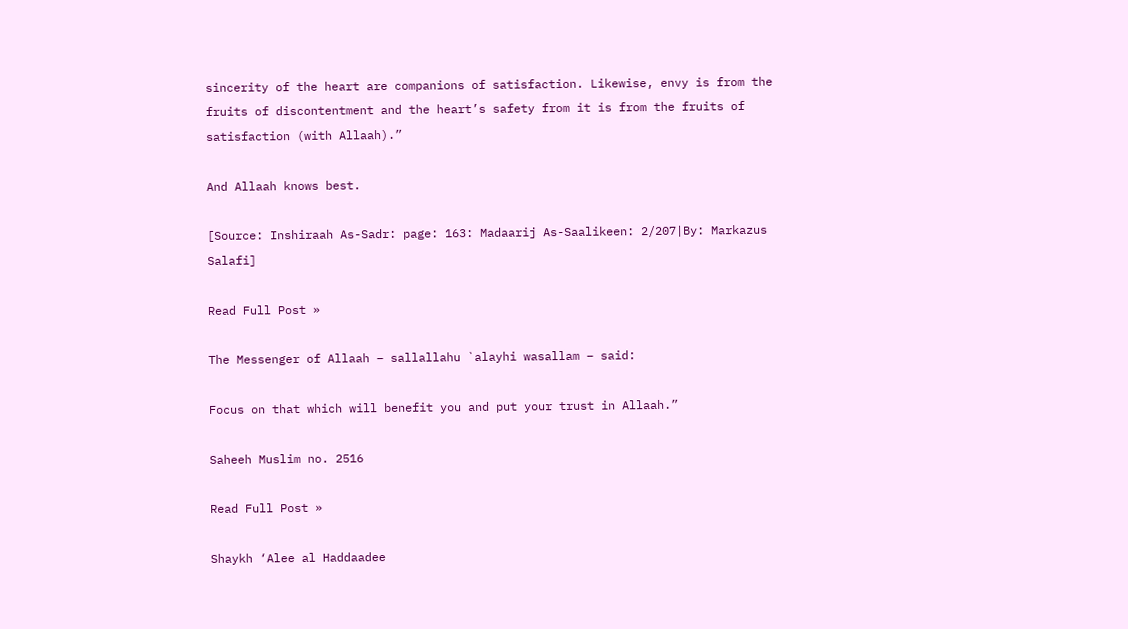sincerity of the heart are companions of satisfaction. Likewise, envy is from the fruits of discontentment and the heart’s safety from it is from the fruits of satisfaction (with Allaah).”

And Allaah knows best.

[Source: Inshiraah As-Sadr: page: 163: Madaarij As-Saalikeen: 2/207|By: Markazus Salafi]

Read Full Post »

The Messenger of Allaah – sallallahu `alayhi wasallam – said:

Focus on that which will benefit you and put your trust in Allaah.”

Saheeh Muslim no. 2516

Read Full Post »

Shaykh ‘Alee al Haddaadee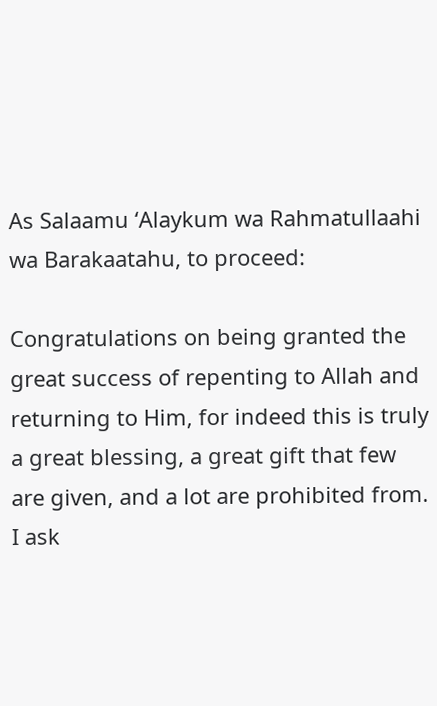As Salaamu ‘Alaykum wa Rahmatullaahi wa Barakaatahu, to proceed:

Congratulations on being granted the great success of repenting to Allah and returning to Him, for indeed this is truly a great blessing, a great gift that few are given, and a lot are prohibited from. I ask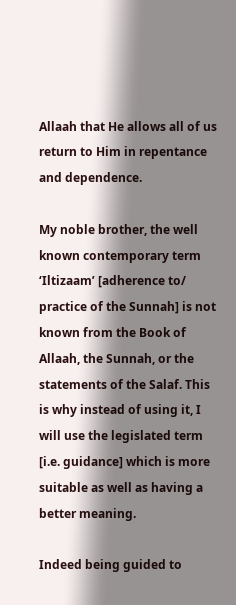Allaah that He allows all of us return to Him in repentance and dependence.

My noble brother, the well known contemporary term ‘Iltizaam’ [adherence to/ practice of the Sunnah] is not known from the Book of Allaah, the Sunnah, or the statements of the Salaf. This is why instead of using it, I will use the legislated term [i.e. guidance] which is more suitable as well as having a better meaning.

Indeed being guided to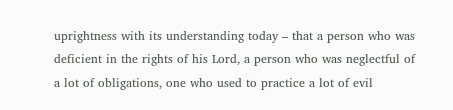uprightness with its understanding today – that a person who was deficient in the rights of his Lord, a person who was neglectful of a lot of obligations, one who used to practice a lot of evil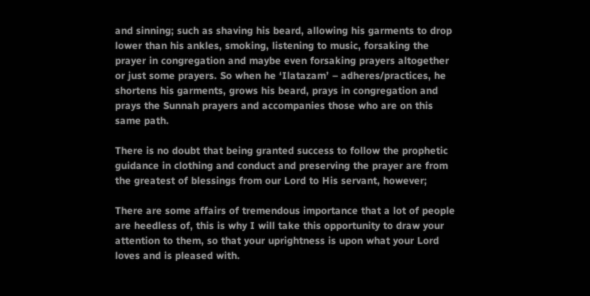and sinning; such as shaving his beard, allowing his garments to drop lower than his ankles, smoking, listening to music, forsaking the prayer in congregation and maybe even forsaking prayers altogether or just some prayers. So when he ‘Ilatazam’ – adheres/practices, he shortens his garments, grows his beard, prays in congregation and prays the Sunnah prayers and accompanies those who are on this same path.

There is no doubt that being granted success to follow the prophetic guidance in clothing and conduct and preserving the prayer are from the greatest of blessings from our Lord to His servant, however;

There are some affairs of tremendous importance that a lot of people are heedless of, this is why I will take this opportunity to draw your attention to them, so that your uprightness is upon what your Lord loves and is pleased with.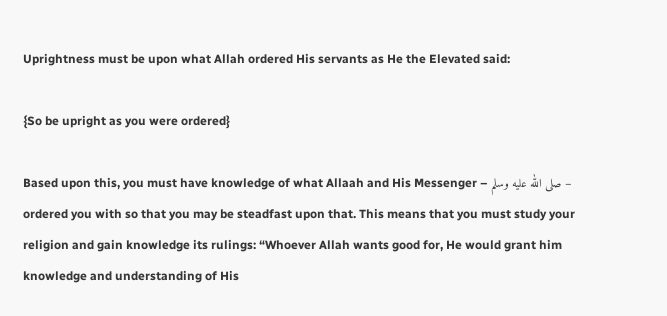Uprightness must be upon what Allah ordered His servants as He the Elevated said:

{So be upright as you were ordered}

Based upon this, you must have knowledge of what Allaah and His Messenger – صلى الله عليه وسلم – ordered you with so that you may be steadfast upon that. This means that you must study your religion and gain knowledge its rulings: “Whoever Allah wants good for, He would grant him knowledge and understanding of His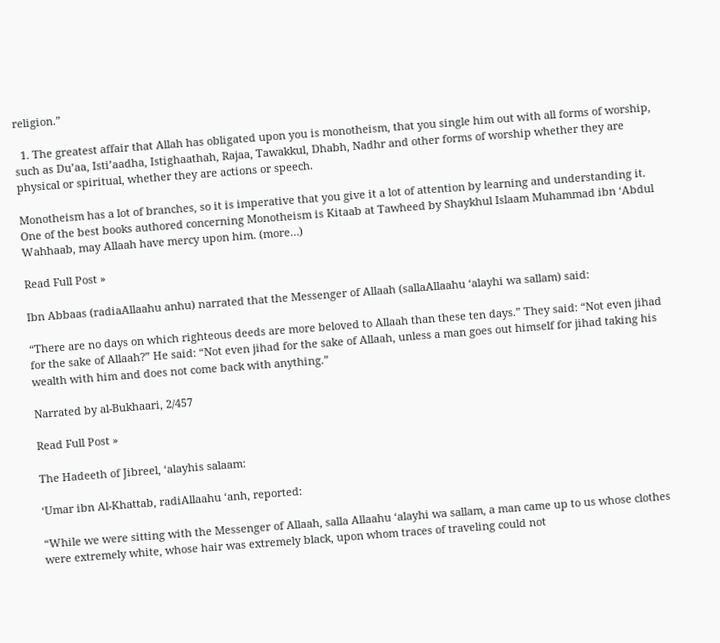religion.”

  1. The greatest affair that Allah has obligated upon you is monotheism, that you single him out with all forms of worship, such as Du’aa, Isti’aadha, Istighaathah, Rajaa, Tawakkul, Dhabh, Nadhr and other forms of worship whether they are physical or spiritual, whether they are actions or speech.

Monotheism has a lot of branches, so it is imperative that you give it a lot of attention by learning and understanding it. One of the best books authored concerning Monotheism is Kitaab at Tawheed by Shaykhul Islaam Muhammad ibn ‘Abdul Wahhaab, may Allaah have mercy upon him. (more…)

Read Full Post »

Ibn Abbaas (radiaAllaahu anhu) narrated that the Messenger of Allaah (sallaAllaahu ‘alayhi wa sallam) said:

“There are no days on which righteous deeds are more beloved to Allaah than these ten days.” They said: “Not even jihad for the sake of Allaah?” He said: “Not even jihad for the sake of Allaah, unless a man goes out himself for jihad taking his wealth with him and does not come back with anything.”

Narrated by al-Bukhaari, 2/457

Read Full Post »

The Hadeeth of Jibreel, ‘alayhis salaam:

‘Umar ibn Al-Khattab, radiAllaahu ‘anh, reported:

“While we were sitting with the Messenger of Allaah, salla Allaahu ‘alayhi wa sallam, a man came up to us whose clothes were extremely white, whose hair was extremely black, upon whom traces of traveling could not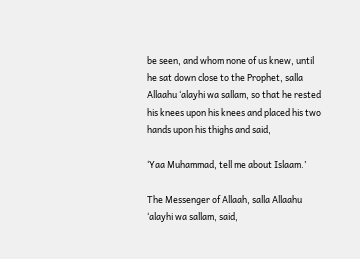be seen, and whom none of us knew, until he sat down close to the Prophet, salla Allaahu ‘alayhi wa sallam, so that he rested his knees upon his knees and placed his two hands upon his thighs and said,

‘Yaa Muhammad, tell me about Islaam.’

The Messenger of Allaah, salla Allaahu ‘alayhi wa sallam, said,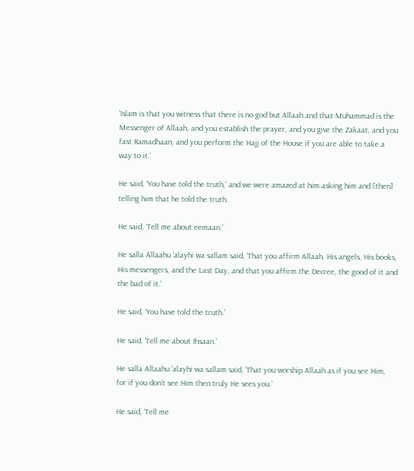‘Islam is that you witness that there is no god but Allaah and that Muhammad is the Messenger of Allaah, and you establish the prayer, and you give the Zakaat, and you fast Ramadhaan, and you perform the Hajj of the House if you are able to take a way to it.’

He said, ‘You have told the truth,’ and we were amazed at him asking him and [then] telling him that he told the truth.

He said, ‘Tell me about eemaan.’

He salla Allaahu ‘alayhi wa sallam said, ‘That you affirm Allaah, His angels, His books, His messengers, and the Last Day, and that you affirm the Decree, the good of it and the bad of it.’

He said, ‘You have told the truth.’

He said, ‘Tell me about Ihsaan.’

He salla Allaahu ‘alayhi wa sallam said, ‘That you worship Allaah as if you see Him, for if you don’t see Him then truly He sees you.’

He said, ‘Tell me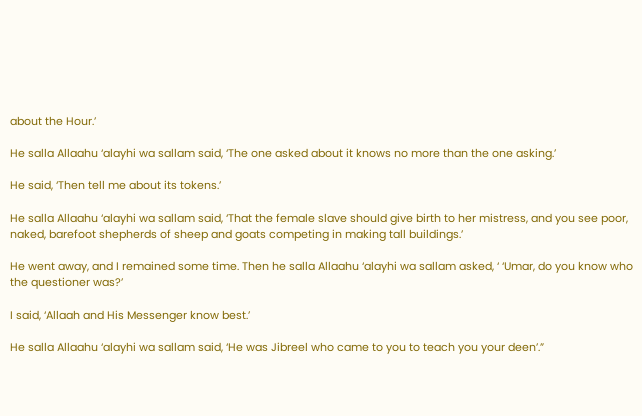about the Hour.’

He salla Allaahu ‘alayhi wa sallam said, ‘The one asked about it knows no more than the one asking.’

He said, ‘Then tell me about its tokens.’

He salla Allaahu ‘alayhi wa sallam said, ‘That the female slave should give birth to her mistress, and you see poor, naked, barefoot shepherds of sheep and goats competing in making tall buildings.’

He went away, and I remained some time. Then he salla Allaahu ‘alayhi wa sallam asked, ‘ ‘Umar, do you know who the questioner was?’

I said, ‘Allaah and His Messenger know best.’

He salla Allaahu ‘alayhi wa sallam said, ‘He was Jibreel who came to you to teach you your deen’.”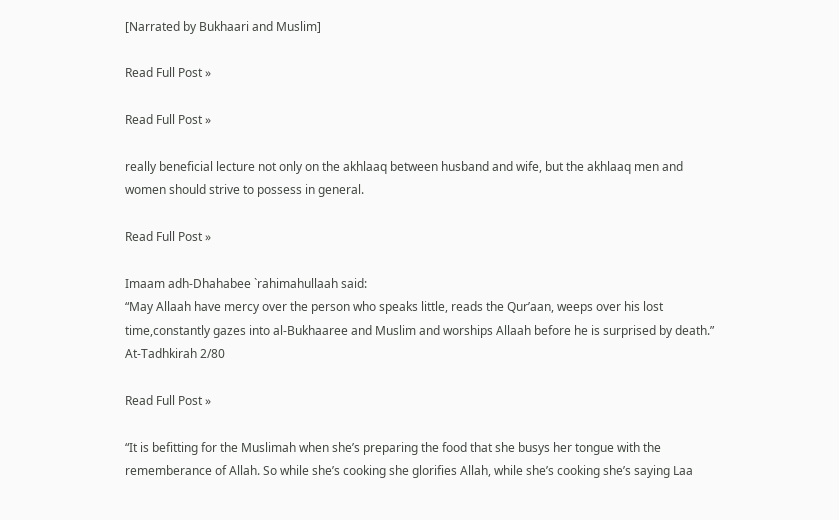[Narrated by Bukhaari and Muslim]

Read Full Post »

Read Full Post »

really beneficial lecture not only on the akhlaaq between husband and wife, but the akhlaaq men and women should strive to possess in general.

Read Full Post »

Imaam adh-Dhahabee `rahimahullaah said:
“May Allaah have mercy over the person who speaks little, reads the Qur’aan, weeps over his lost time,constantly gazes into al-Bukhaaree and Muslim and worships Allaah before he is surprised by death.”
At-Tadhkirah 2/80

Read Full Post »

“It is befitting for the Muslimah when she’s preparing the food that she busys her tongue with the rememberance of Allah. So while she’s cooking she glorifies Allah, while she’s cooking she’s saying Laa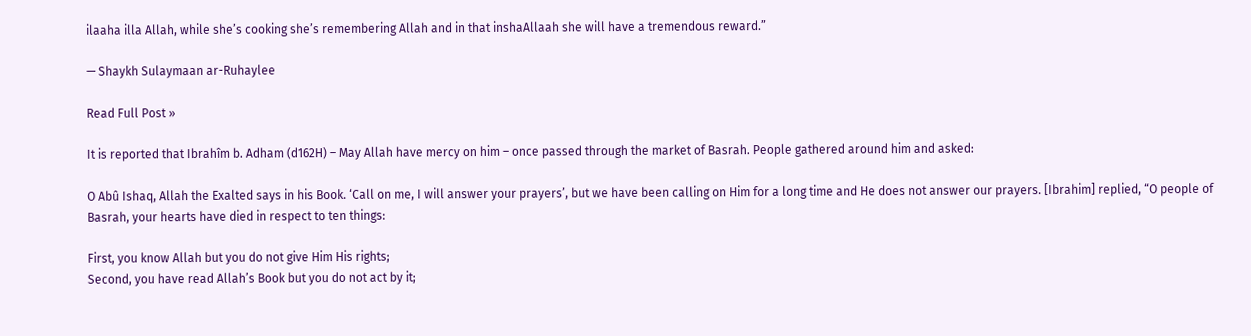ilaaha illa Allah, while she’s cooking she’s remembering Allah and in that inshaAllaah she will have a tremendous reward.”

— Shaykh Sulaymaan ar-Ruhaylee

Read Full Post »

It is reported that Ibrahîm b. Adham (d162H) – May Allah have mercy on him – once passed through the market of Basrah. People gathered around him and asked:

O Abû Ishaq, Allah the Exalted says in his Book. ‘Call on me, I will answer your prayers’, but we have been calling on Him for a long time and He does not answer our prayers. [Ibrahim] replied, “O people of Basrah, your hearts have died in respect to ten things:

First, you know Allah but you do not give Him His rights;
Second, you have read Allah’s Book but you do not act by it;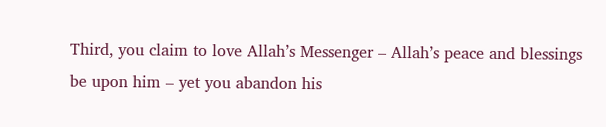Third, you claim to love Allah’s Messenger – Allah’s peace and blessings be upon him – yet you abandon his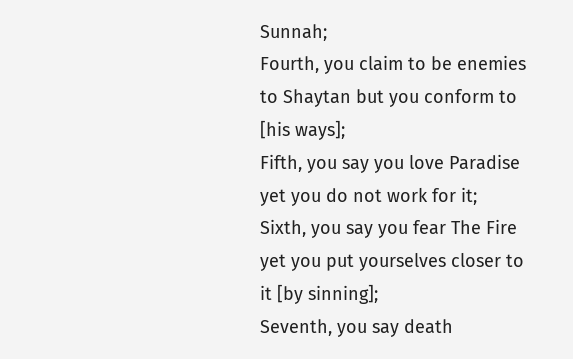Sunnah;
Fourth, you claim to be enemies to Shaytan but you conform to [his ways];
Fifth, you say you love Paradise yet you do not work for it;
Sixth, you say you fear The Fire yet you put yourselves closer to it [by sinning];
Seventh, you say death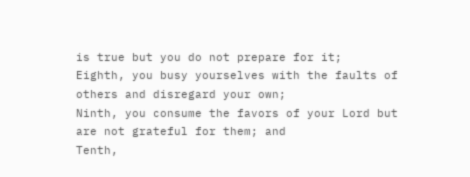is true but you do not prepare for it;
Eighth, you busy yourselves with the faults of others and disregard your own;
Ninth, you consume the favors of your Lord but are not grateful for them; and
Tenth,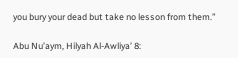you bury your dead but take no lesson from them.”

Abu Nu’aym, Hilyah Al-Awliya’ 8: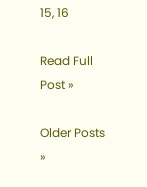15, 16

Read Full Post »

Older Posts »